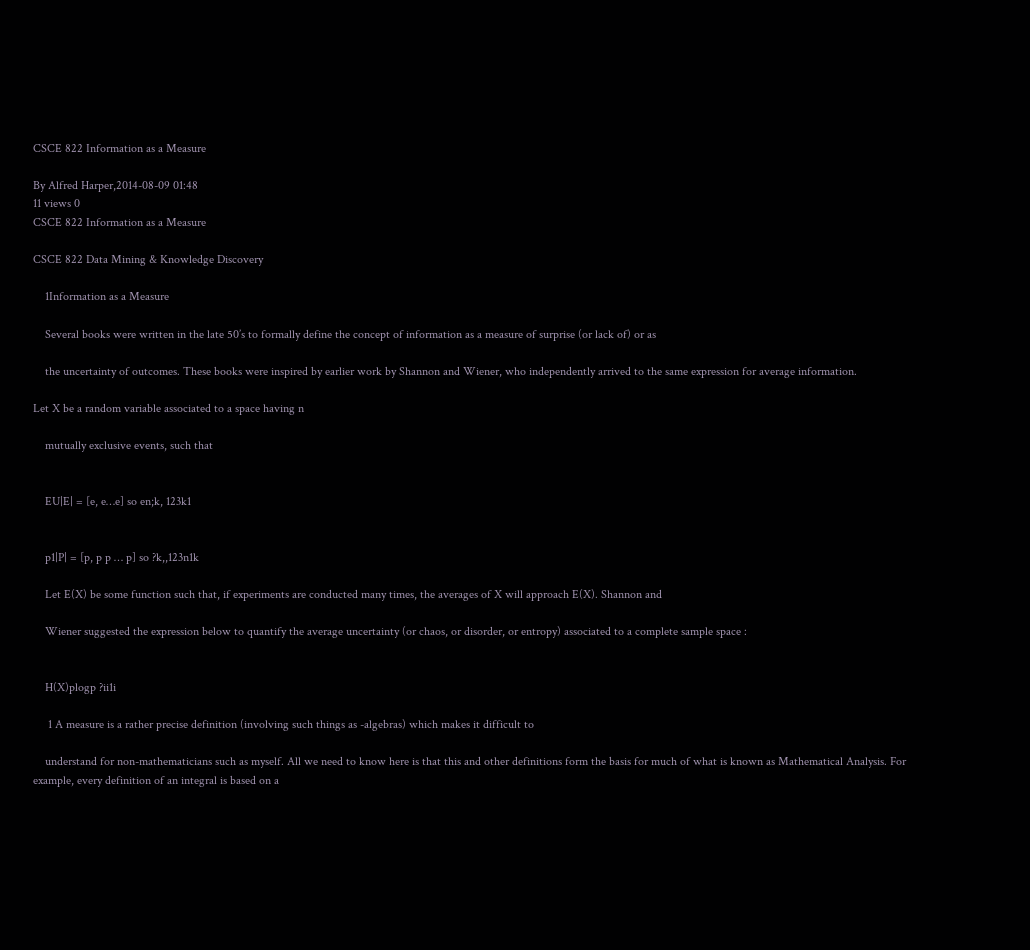CSCE 822 Information as a Measure

By Alfred Harper,2014-08-09 01:48
11 views 0
CSCE 822 Information as a Measure

CSCE 822 Data Mining & Knowledge Discovery

    1Information as a Measure

    Several books were written in the late 50’s to formally define the concept of information as a measure of surprise (or lack of) or as

    the uncertainty of outcomes. These books were inspired by earlier work by Shannon and Wiener, who independently arrived to the same expression for average information.

Let X be a random variable associated to a space having n

    mutually exclusive events, such that


    EU|E| = [e, e…e] so en;k, 123k1


    p1|P| = [p, p p … p] so ?k,,123n1k

    Let E(X) be some function such that, if experiments are conducted many times, the averages of X will approach E(X). Shannon and

    Wiener suggested the expression below to quantify the average uncertainty (or chaos, or disorder, or entropy) associated to a complete sample space :


    H(X)plogp ?ii1i

     1 A measure is a rather precise definition (involving such things as -algebras) which makes it difficult to

    understand for non-mathematicians such as myself. All we need to know here is that this and other definitions form the basis for much of what is known as Mathematical Analysis. For example, every definition of an integral is based on a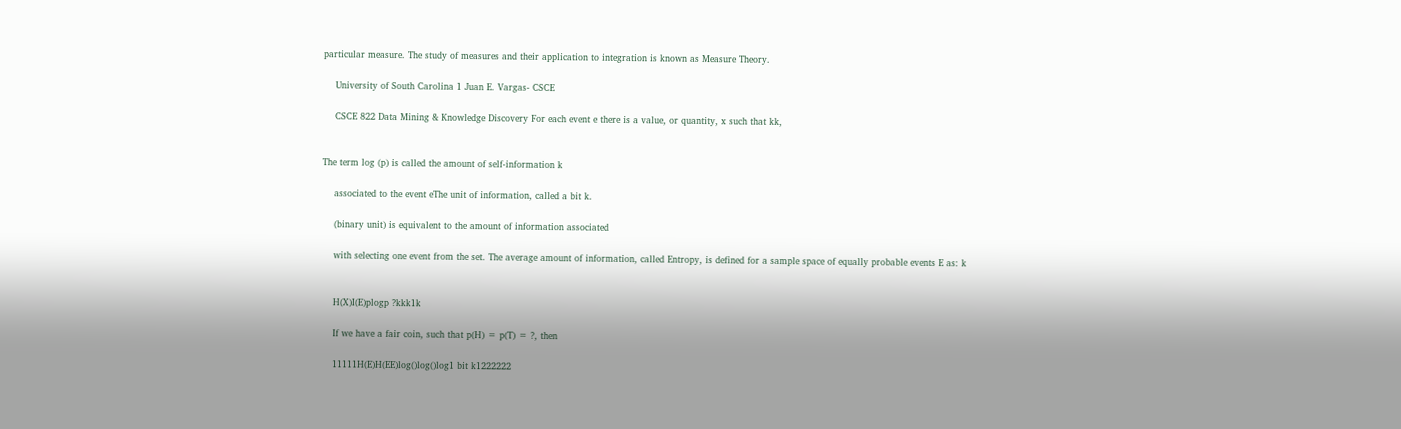particular measure. The study of measures and their application to integration is known as Measure Theory.

    University of South Carolina 1 Juan E. Vargas- CSCE

    CSCE 822 Data Mining & Knowledge Discovery For each event e there is a value, or quantity, x such that kk,


The term log (p) is called the amount of self-information k

    associated to the event eThe unit of information, called a bit k.

    (binary unit) is equivalent to the amount of information associated

    with selecting one event from the set. The average amount of information, called Entropy, is defined for a sample space of equally probable events E as: k


    H(X)I(E)plogp ?kkk1k

    If we have a fair coin, such that p(H) = p(T) = ?, then

    11111H(E)H(EE)log()log()log1 bit k1222222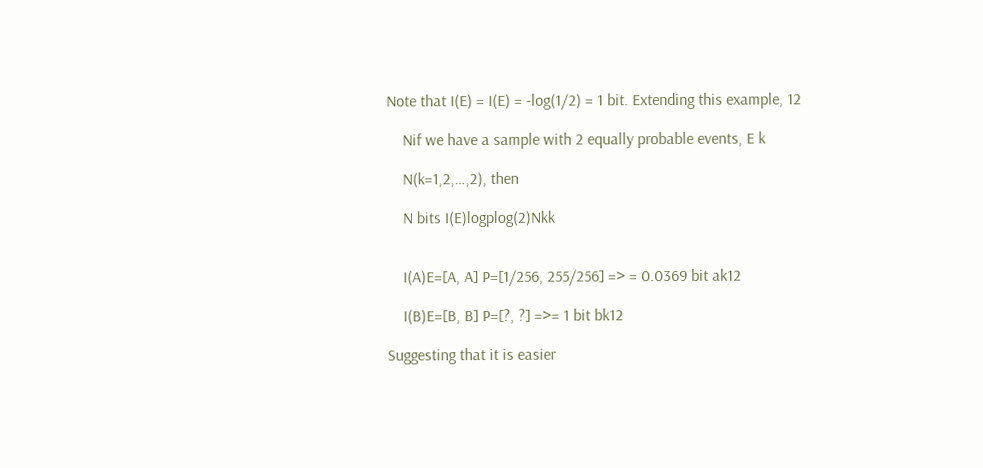Note that I(E) = I(E) = -log(1/2) = 1 bit. Extending this example, 12

    Nif we have a sample with 2 equally probable events, E k

    N(k=1,2,…,2), then

    N bits I(E)logplog(2)Nkk


    I(A)E=[A, A] P=[1/256, 255/256] => = 0.0369 bit ak12

    I(B)E=[B, B] P=[?, ?] =>= 1 bit bk12

Suggesting that it is easier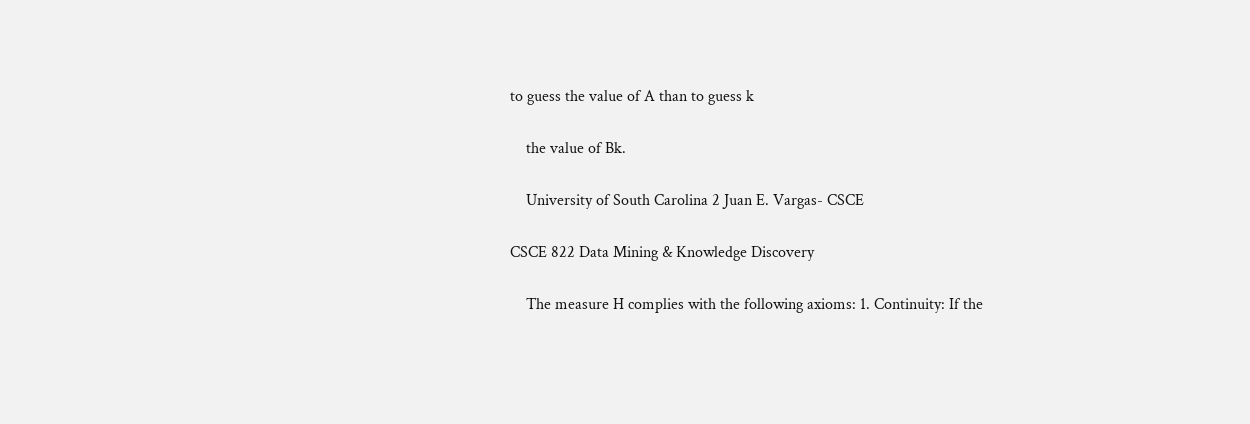to guess the value of A than to guess k

    the value of Bk.

    University of South Carolina 2 Juan E. Vargas- CSCE

CSCE 822 Data Mining & Knowledge Discovery

    The measure H complies with the following axioms: 1. Continuity: If the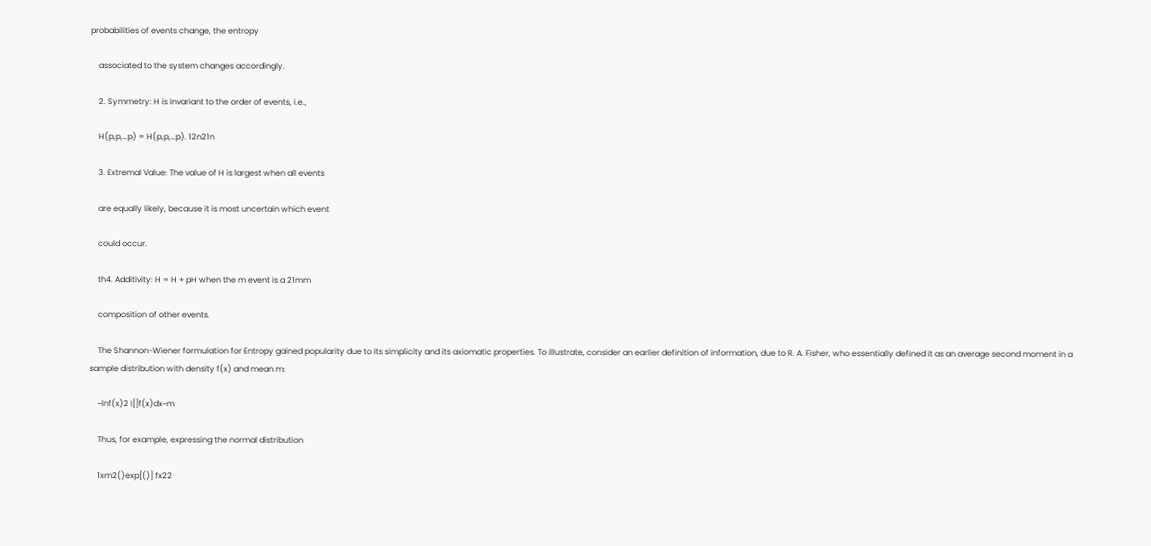probabilities of events change, the entropy

    associated to the system changes accordingly.

    2. Symmetry: H is invariant to the order of events, i.e.,

    H(p,p,…p) = H(p,p,…p). 12n21n

    3. Extremal Value: The value of H is largest when all events

    are equally likely, because it is most uncertain which event

    could occur.

    th4. Additivity: H = H + pH when the m event is a 21mm

    composition of other events.

    The Shannon-Wiener formulation for Entropy gained popularity due to its simplicity and its axiomatic properties. To illustrate, consider an earlier definition of information, due to R. A. Fisher, who essentially defined it as an average second moment in a sample distribution with density f(x) and mean m:

    ~lnf(x)2 I[]f(x)dx~m

    Thus, for example, expressing the normal distribution

    1xm2()exp[()] fx22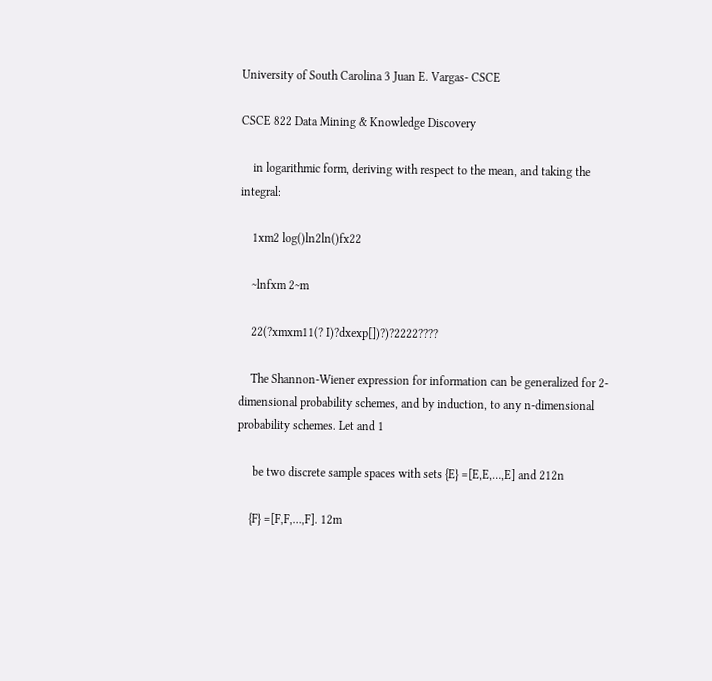University of South Carolina 3 Juan E. Vargas- CSCE

CSCE 822 Data Mining & Knowledge Discovery

    in logarithmic form, deriving with respect to the mean, and taking the integral:

    1xm2 log()ln2ln()fx22

    ~lnfxm 2~m

    22(?xmxm11(? I)?dxexp[])?)?2222????

    The Shannon-Wiener expression for information can be generalized for 2-dimensional probability schemes, and by induction, to any n-dimensional probability schemes. Let and 1

     be two discrete sample spaces with sets {E} =[E,E,…,E] and 212n

    {F} =[F,F,…,F]. 12m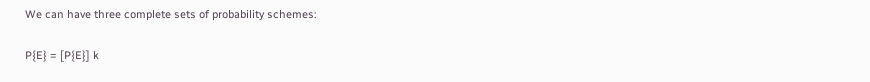We can have three complete sets of probability schemes:

P{E} = [P{E}] k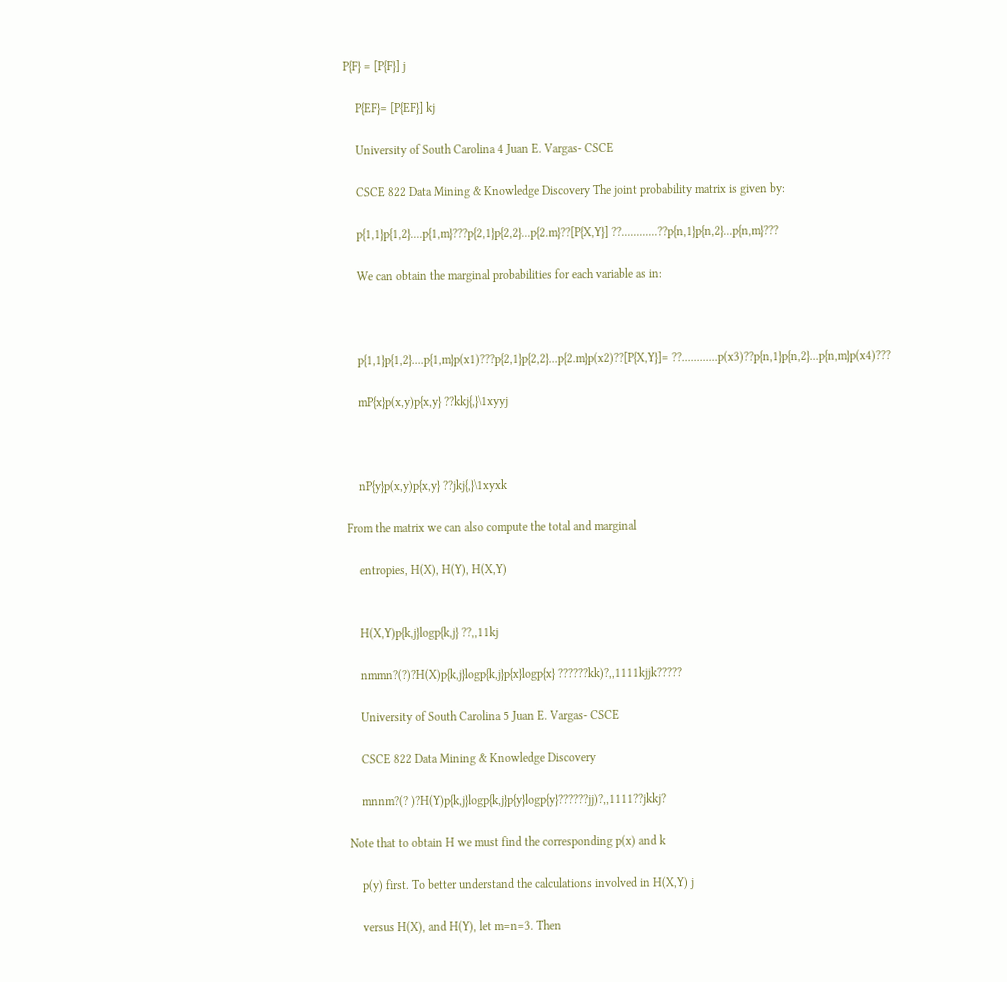P{F} = [P{F}] j

    P{EF}= [P{EF}] kj

    University of South Carolina 4 Juan E. Vargas- CSCE

    CSCE 822 Data Mining & Knowledge Discovery The joint probability matrix is given by:

    p{1,1}p{1,2}....p{1,m}???p{2,1}p{2,2}...p{2.m}??[P{X,Y}] ??............??p{n,1}p{n,2}...p{n,m}???

    We can obtain the marginal probabilities for each variable as in:



    p{1,1}p{1,2}....p{1,m}p(x1)???p{2,1}p{2,2}...p{2.m}p(x2)??[P{X,Y}]= ??............p(x3)??p{n,1}p{n,2}...p{n,m}p(x4)???

    mP{x}p(x,y)p{x,y} ??kkj{,}\1xyyj



    nP{y}p(x,y)p{x,y} ??jkj{,}\1xyxk

From the matrix we can also compute the total and marginal

    entropies, H(X), H(Y), H(X,Y)


    H(X,Y)p{k,j}logp{k,j} ??,,11kj

    nmmn?(?)?H(X)p{k,j}logp{k,j}p{x}logp{x} ??????kk)?,,1111kjjk?????

    University of South Carolina 5 Juan E. Vargas- CSCE

    CSCE 822 Data Mining & Knowledge Discovery

    mnnm?(? )?H(Y)p{k,j}logp{k,j}p{y}logp{y}??????jj)?,,1111??jkkj?

Note that to obtain H we must find the corresponding p(x) and k

    p(y) first. To better understand the calculations involved in H(X,Y) j

    versus H(X), and H(Y), let m=n=3. Then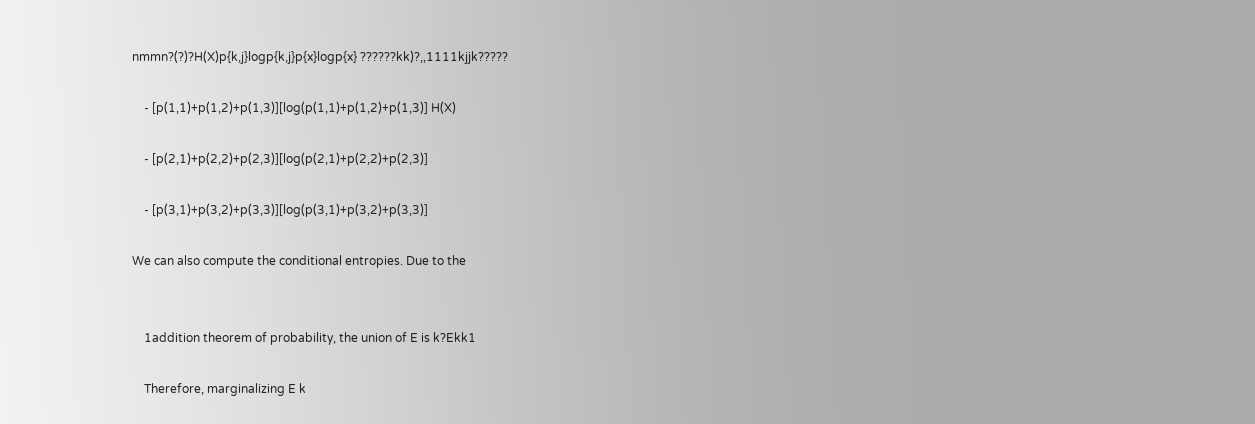nmmn?(?)?H(X)p{k,j}logp{k,j}p{x}logp{x} ??????kk)?,,1111kjjk?????

    - [p(1,1)+p(1,2)+p(1,3)][log(p(1,1)+p(1,2)+p(1,3)] H(X)

    - [p(2,1)+p(2,2)+p(2,3)][log(p(2,1)+p(2,2)+p(2,3)]

    - [p(3,1)+p(3,2)+p(3,3)][log(p(3,1)+p(3,2)+p(3,3)]

We can also compute the conditional entropies. Due to the


    1addition theorem of probability, the union of E is k?Ekk1

    Therefore, marginalizing E k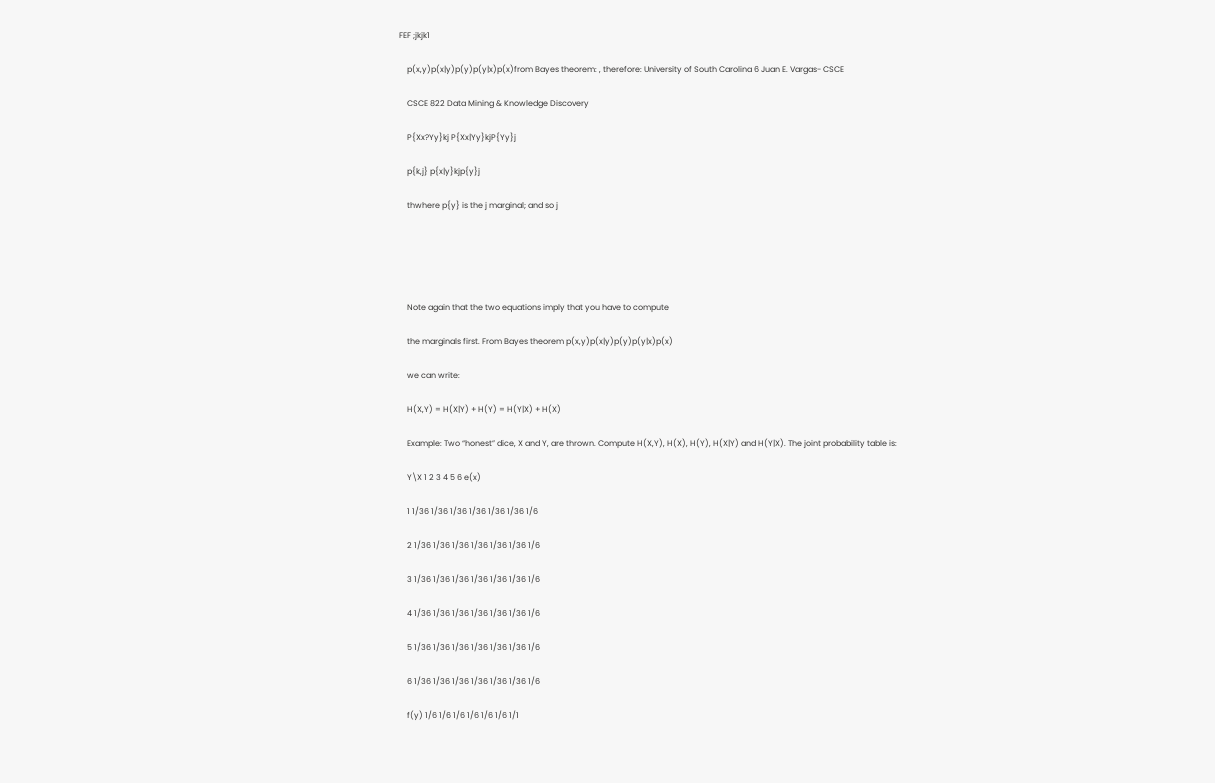FEF ;jkjk1

    p(x,y)p(x|y)p(y)p(y|x)p(x)from Bayes theorem: , therefore: University of South Carolina 6 Juan E. Vargas- CSCE

    CSCE 822 Data Mining & Knowledge Discovery

    P{Xx?Yy}kj P{Xx|Yy}kjP{Yy}j

    p{k,j} p{x|y}kjp{y}j

    thwhere p{y} is the j marginal; and so j





    Note again that the two equations imply that you have to compute

    the marginals first. From Bayes theorem p(x,y)p(x|y)p(y)p(y|x)p(x)

    we can write:

    H(X,Y) = H(X|Y) + H(Y) = H(Y|X) + H(X)

    Example: Two “honest” dice, X and Y, are thrown. Compute H(X,Y), H(X), H(Y), H(X|Y) and H(Y|X). The joint probability table is:

    Y\X 1 2 3 4 5 6 e(x)

    1 1/36 1/36 1/36 1/36 1/36 1/36 1/6

    2 1/36 1/36 1/36 1/36 1/36 1/36 1/6

    3 1/36 1/36 1/36 1/36 1/36 1/36 1/6

    4 1/36 1/36 1/36 1/36 1/36 1/36 1/6

    5 1/36 1/36 1/36 1/36 1/36 1/36 1/6

    6 1/36 1/36 1/36 1/36 1/36 1/36 1/6

    f(y) 1/6 1/6 1/6 1/6 1/6 1/6 1/1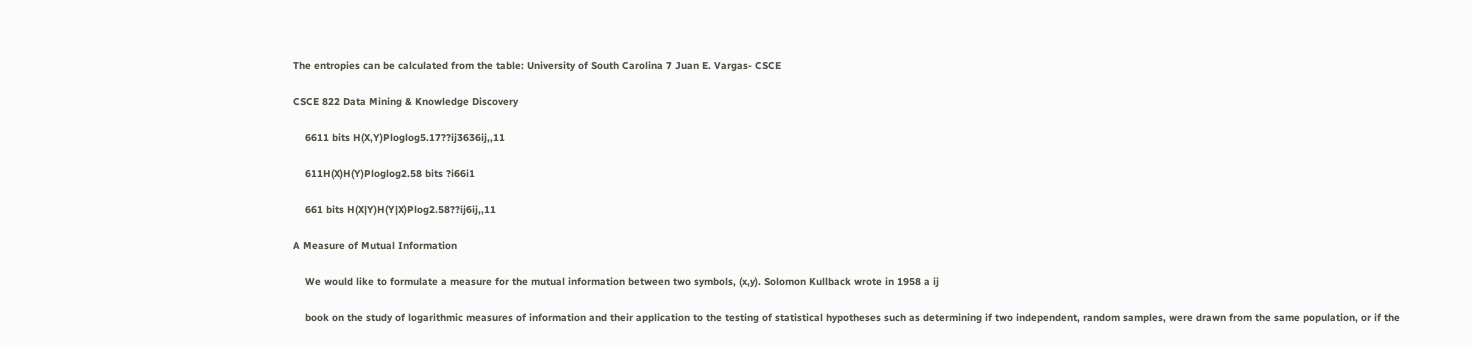The entropies can be calculated from the table: University of South Carolina 7 Juan E. Vargas- CSCE

CSCE 822 Data Mining & Knowledge Discovery

    6611 bits H(X,Y)Ploglog5.17??ij3636ij,,11

    611H(X)H(Y)Ploglog2.58 bits ?i66i1

    661 bits H(X|Y)H(Y|X)Plog2.58??ij6ij,,11

A Measure of Mutual Information

    We would like to formulate a measure for the mutual information between two symbols, (x,y). Solomon Kullback wrote in 1958 a ij

    book on the study of logarithmic measures of information and their application to the testing of statistical hypotheses such as determining if two independent, random samples, were drawn from the same population, or if the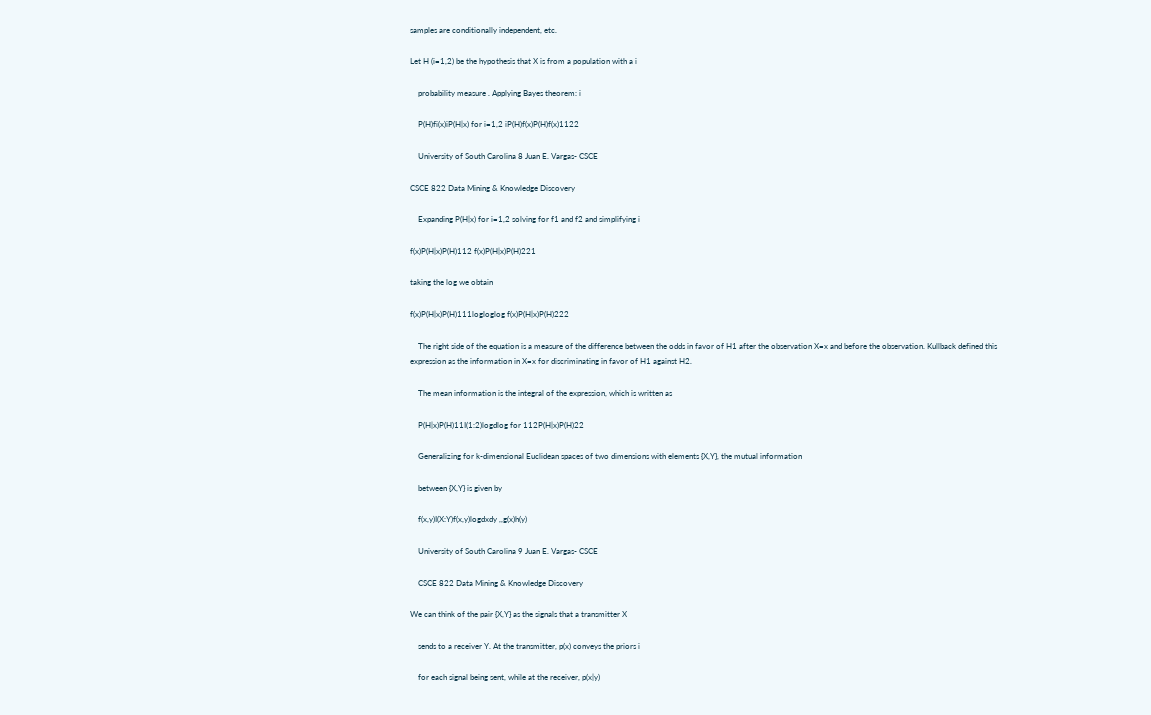samples are conditionally independent, etc.

Let H (i=1,2) be the hypothesis that X is from a population with a i

    probability measure . Applying Bayes theorem: i

    P(H)fi(x)iP(H|x) for i=1,2 iP(H)f(x)P(H)f(x)1122

    University of South Carolina 8 Juan E. Vargas- CSCE

CSCE 822 Data Mining & Knowledge Discovery

    Expanding P(H|x) for i=1,2 solving for f1 and f2 and simplifying i

f(x)P(H|x)P(H)112 f(x)P(H|x)P(H)221

taking the log we obtain

f(x)P(H|x)P(H)111logloglog f(x)P(H|x)P(H)222

    The right side of the equation is a measure of the difference between the odds in favor of H1 after the observation X=x and before the observation. Kullback defined this expression as the information in X=x for discriminating in favor of H1 against H2.

    The mean information is the integral of the expression, which is written as

    P(H|x)P(H)11I(1:2)logdlog for 112P(H|x)P(H)22

    Generalizing for k-dimensional Euclidean spaces of two dimensions with elements {X,Y}, the mutual information

    between {X,Y} is given by

    f(x,y)I(X:Y)f(x,y)logdxdy ,,g(x)h(y)

    University of South Carolina 9 Juan E. Vargas- CSCE

    CSCE 822 Data Mining & Knowledge Discovery

We can think of the pair {X,Y} as the signals that a transmitter X

    sends to a receiver Y. At the transmitter, p(x) conveys the priors i

    for each signal being sent, while at the receiver, p(x|y)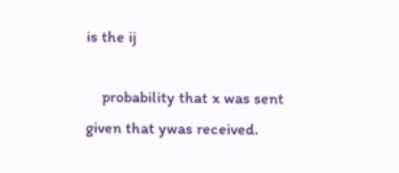is the ij

    probability that x was sent given that ywas received.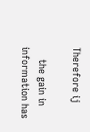Therefore ij

    the gain in information has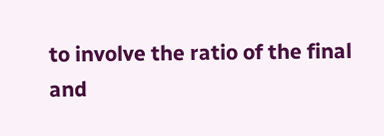to involve the ratio of the final and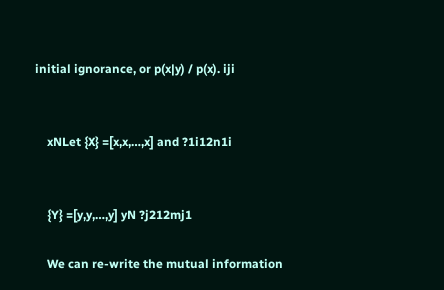initial ignorance, or p(x|y) / p(x). iji


    xNLet {X} =[x,x,…,x] and ?1i12n1i


    {Y} =[y,y,…,y] yN ?j212mj1

    We can re-write the mutual information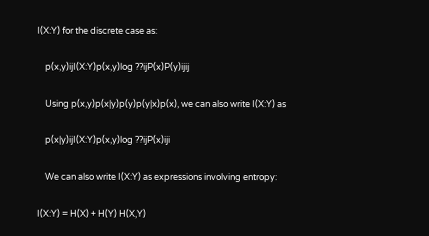I(X:Y) for the discrete case as:

    p(x,y)ijI(X:Y)p(x,y)log ??ijP(x)P(y)ijij

    Using p(x,y)p(x|y)p(y)p(y|x)p(x), we can also write I(X:Y) as

    p(x|y)ijI(X:Y)p(x,y)log ??ijP(x)iji

    We can also write I(X:Y) as expressions involving entropy:

I(X:Y) = H(X) + H(Y) H(X,Y)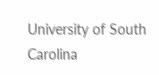University of South Carolina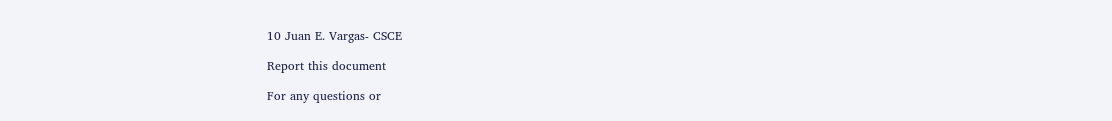10 Juan E. Vargas- CSCE

Report this document

For any questions or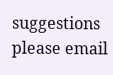suggestions please email